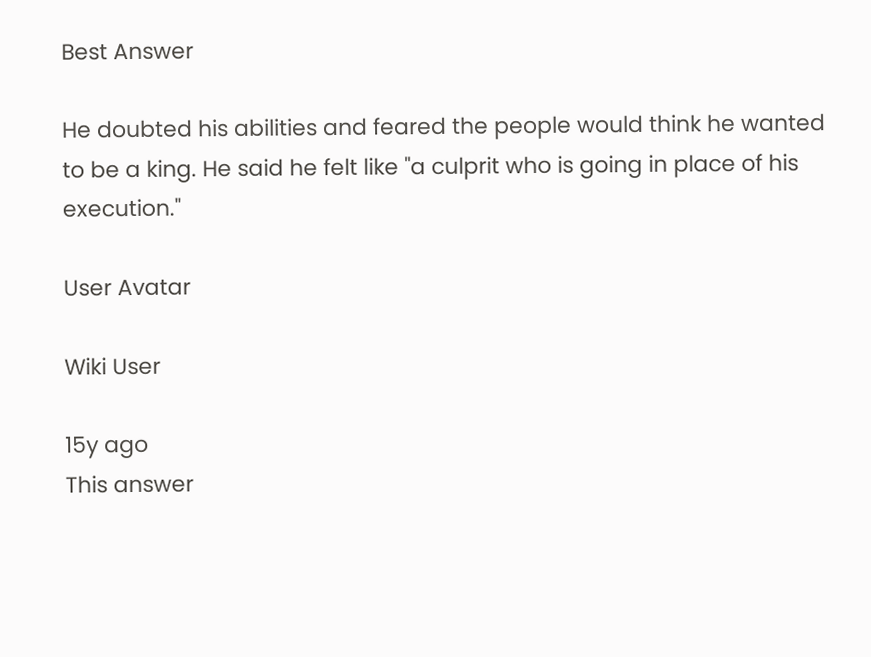Best Answer

He doubted his abilities and feared the people would think he wanted to be a king. He said he felt like "a culprit who is going in place of his execution."

User Avatar

Wiki User

15y ago
This answer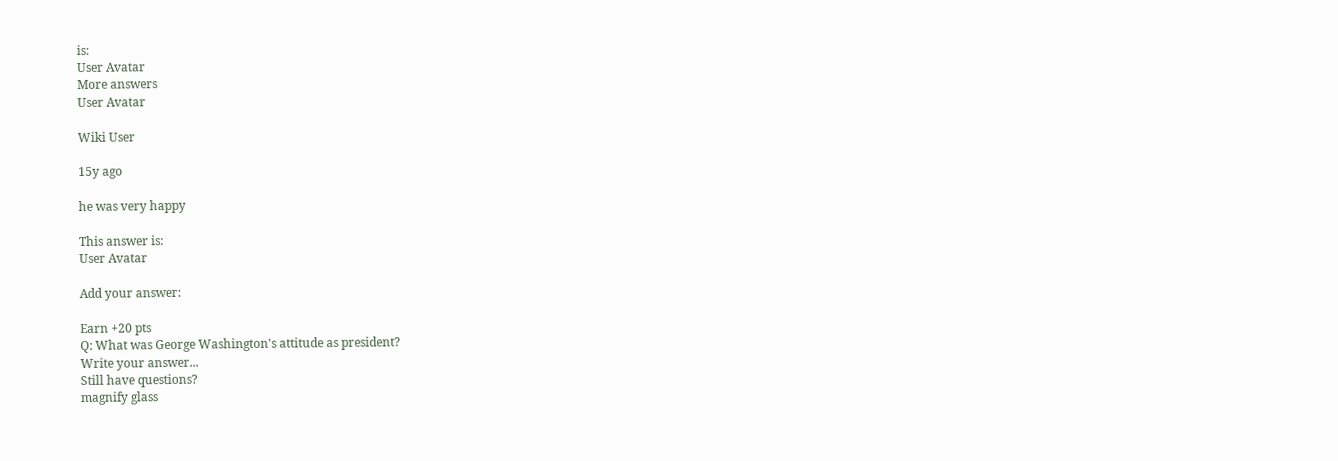is:
User Avatar
More answers
User Avatar

Wiki User

15y ago

he was very happy

This answer is:
User Avatar

Add your answer:

Earn +20 pts
Q: What was George Washington's attitude as president?
Write your answer...
Still have questions?
magnify glass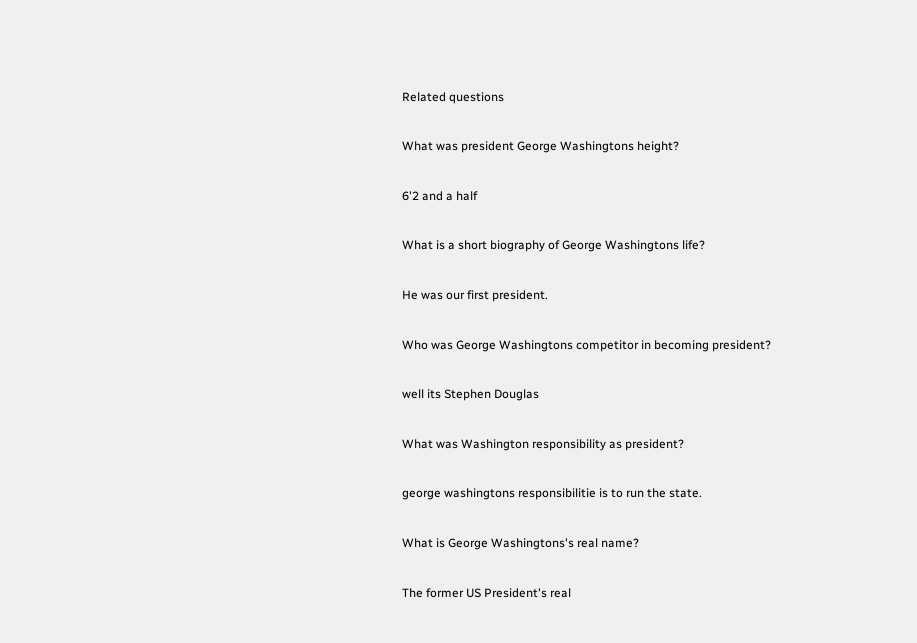Related questions

What was president George Washingtons height?

6'2 and a half

What is a short biography of George Washingtons life?

He was our first president.

Who was George Washingtons competitor in becoming president?

well its Stephen Douglas

What was Washington responsibility as president?

george washingtons responsibilitie is to run the state.

What is George Washingtons's real name?

The former US President's real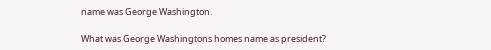name was George Washington.

What was George Washingtons homes name as president?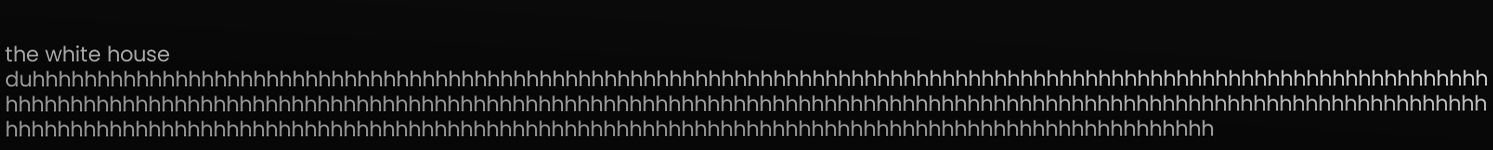the white house duhhhhhhhhhhhhhhhhhhhhhhhhhhhhhhhhhhhhhhhhhhhhhhhhhhhhhhhhhhhhhhhhhhhhhhhhhhhhhhhhhhhhhhhhhhhhhhhhhhhhhhhhhhhhhhhhhhhhhhhhhhhhhhhhhhhhhhhhhhhhhhhhhhhhhhhhhhhhhhhhhhhhhhhhhhhhhhhhhhhhhhhhhhhhhhhhhhhhhhhhhhhhhhhhhhhhhhhhhhhhhhhhhhhhhhhhhhhhhhhhhhhhhhhhhhhhhhhhhhhhhhhhhhhhhhhhhhhhhhhhhhhhhhhhhhhhhhhhhhhhhhhhhhhhhhhhhhhhhhh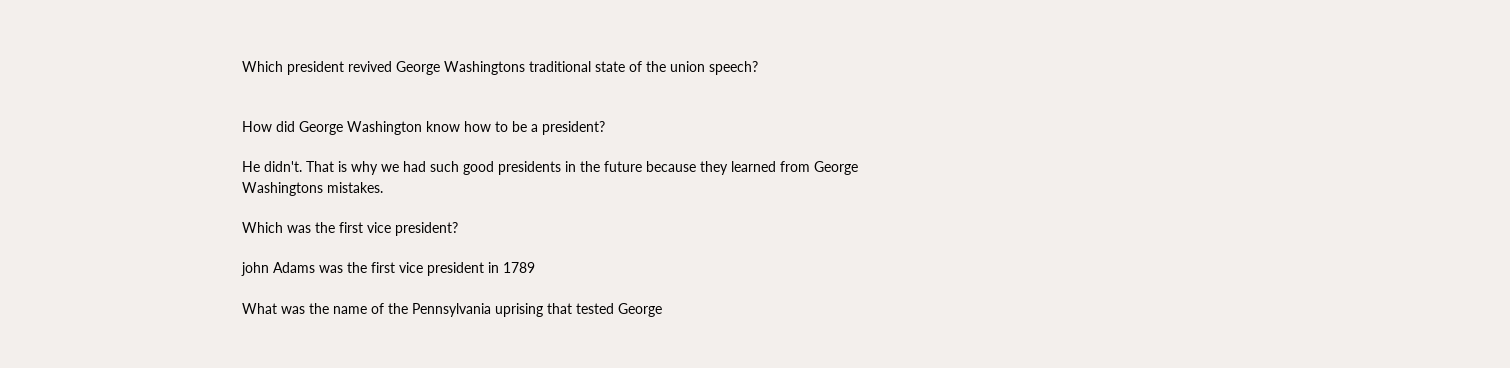Which president revived George Washingtons traditional state of the union speech?


How did George Washington know how to be a president?

He didn't. That is why we had such good presidents in the future because they learned from George Washingtons mistakes.

Which was the first vice president?

john Adams was the first vice president in 1789

What was the name of the Pennsylvania uprising that tested George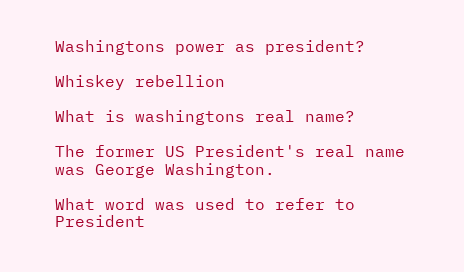Washingtons power as president?

Whiskey rebellion

What is washingtons real name?

The former US President's real name was George Washington.

What word was used to refer to President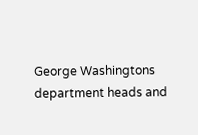George Washingtons department heads and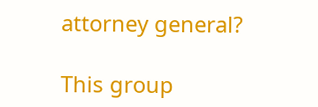attorney general?

This group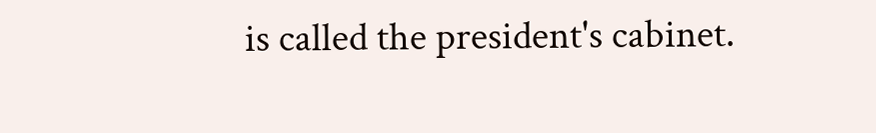is called the president's cabinet.